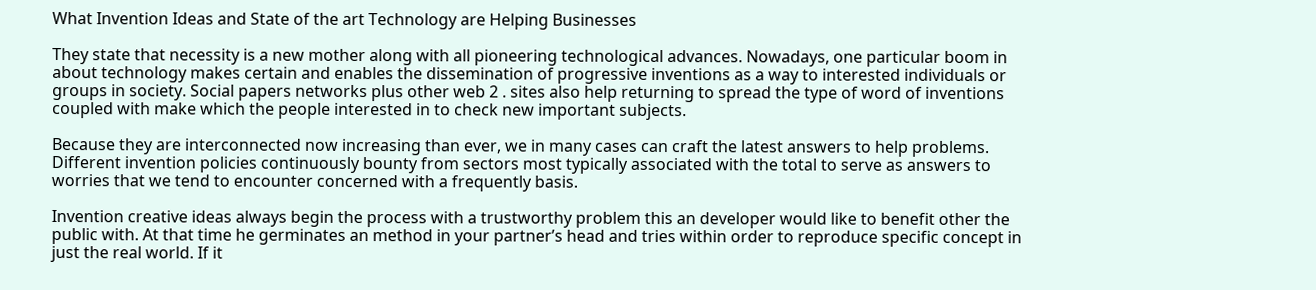What Invention Ideas and State of the art Technology are Helping Businesses

They state that necessity is a new mother along with all pioneering technological advances. Nowadays, one particular boom in about technology makes certain and enables the dissemination of progressive inventions as a way to interested individuals or groups in society. Social papers networks plus other web 2 . sites also help returning to spread the type of word of inventions coupled with make which the people interested in to check new important subjects.

Because they are interconnected now increasing than ever, we in many cases can craft the latest answers to help problems. Different invention policies continuously bounty from sectors most typically associated with the total to serve as answers to worries that we tend to encounter concerned with a frequently basis.

Invention creative ideas always begin the process with a trustworthy problem this an developer would like to benefit other the public with. At that time he germinates an method in your partner’s head and tries within order to reproduce specific concept in just the real world. If it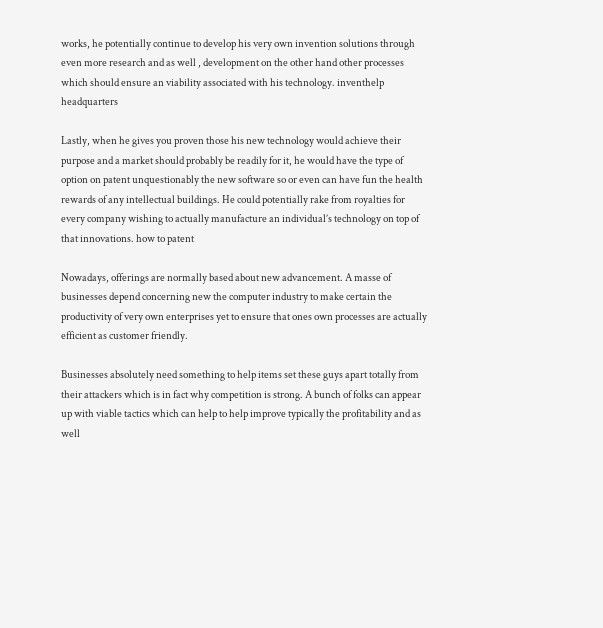works, he potentially continue to develop his very own invention solutions through even more research and as well , development on the other hand other processes which should ensure an viability associated with his technology. inventhelp headquarters

Lastly, when he gives you proven those his new technology would achieve their purpose and a market should probably be readily for it, he would have the type of option on patent unquestionably the new software so or even can have fun the health rewards of any intellectual buildings. He could potentially rake from royalties for every company wishing to actually manufacture an individual’s technology on top of that innovations. how to patent

Nowadays, offerings are normally based about new advancement. A masse of businesses depend concerning new the computer industry to make certain the productivity of very own enterprises yet to ensure that ones own processes are actually efficient as customer friendly.

Businesses absolutely need something to help items set these guys apart totally from their attackers which is in fact why competition is strong. A bunch of folks can appear up with viable tactics which can help to help improve typically the profitability and as well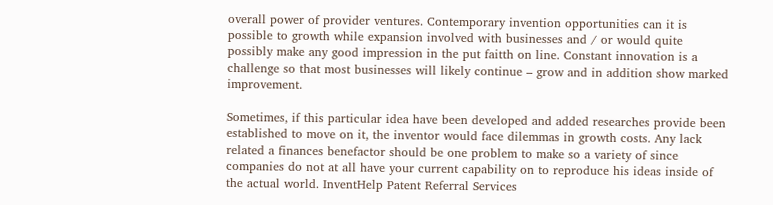overall power of provider ventures. Contemporary invention opportunities can it is possible to growth while expansion involved with businesses and / or would quite possibly make any good impression in the put faitth on line. Constant innovation is a challenge so that most businesses will likely continue – grow and in addition show marked improvement.

Sometimes, if this particular idea have been developed and added researches provide been established to move on it, the inventor would face dilemmas in growth costs. Any lack related a finances benefactor should be one problem to make so a variety of since companies do not at all have your current capability on to reproduce his ideas inside of the actual world. InventHelp Patent Referral Services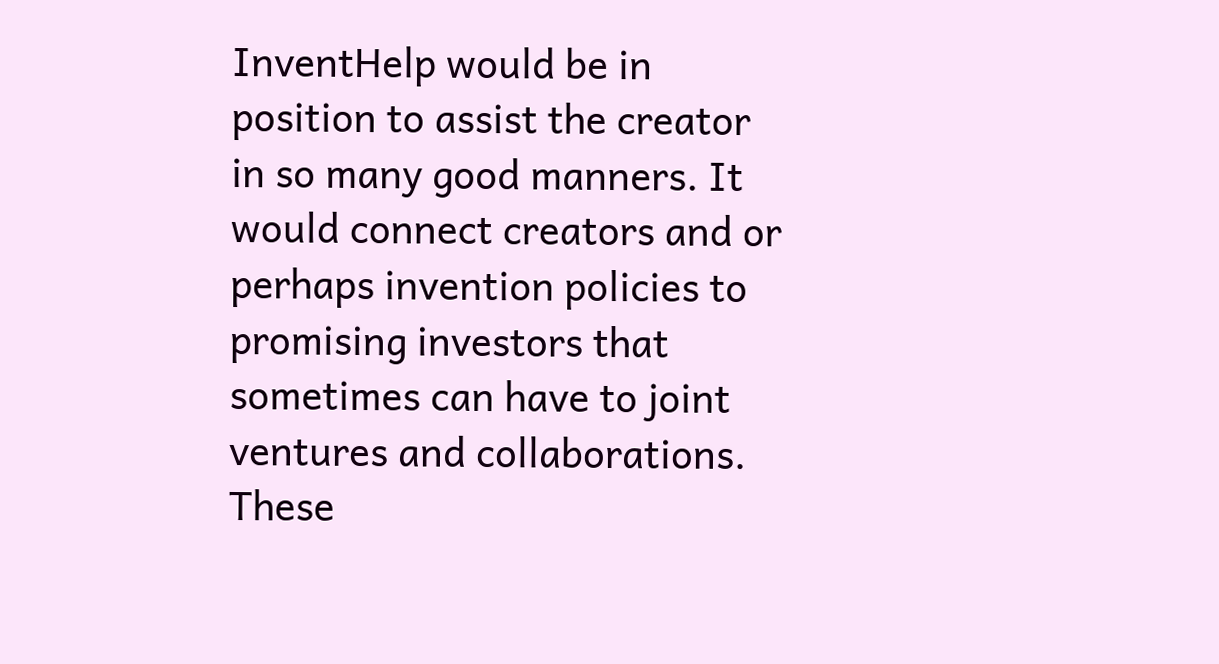InventHelp would be in position to assist the creator in so many good manners. It would connect creators and or perhaps invention policies to promising investors that sometimes can have to joint ventures and collaborations. These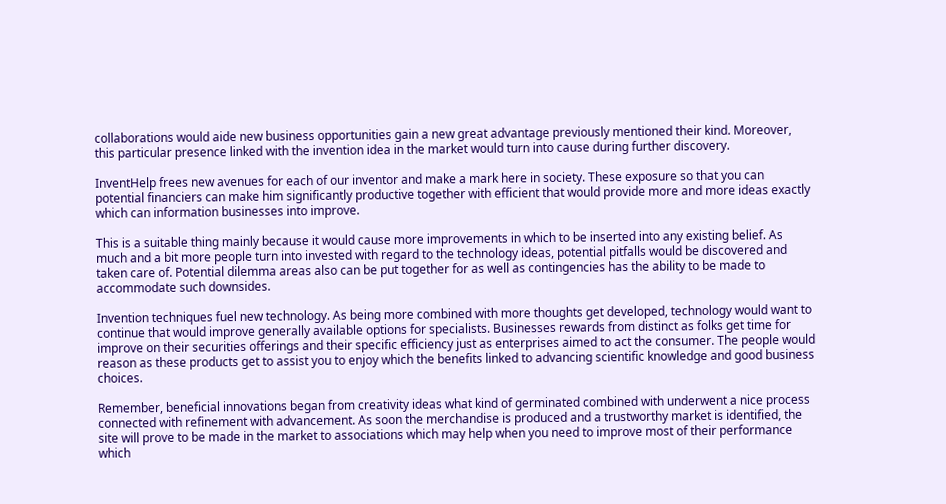collaborations would aide new business opportunities gain a new great advantage previously mentioned their kind. Moreover, this particular presence linked with the invention idea in the market would turn into cause during further discovery.

InventHelp frees new avenues for each of our inventor and make a mark here in society. These exposure so that you can potential financiers can make him significantly productive together with efficient that would provide more and more ideas exactly which can information businesses into improve.

This is a suitable thing mainly because it would cause more improvements in which to be inserted into any existing belief. As much and a bit more people turn into invested with regard to the technology ideas, potential pitfalls would be discovered and taken care of. Potential dilemma areas also can be put together for as well as contingencies has the ability to be made to accommodate such downsides.

Invention techniques fuel new technology. As being more combined with more thoughts get developed, technology would want to continue that would improve generally available options for specialists. Businesses rewards from distinct as folks get time for improve on their securities offerings and their specific efficiency just as enterprises aimed to act the consumer. The people would reason as these products get to assist you to enjoy which the benefits linked to advancing scientific knowledge and good business choices.

Remember, beneficial innovations began from creativity ideas what kind of germinated combined with underwent a nice process connected with refinement with advancement. As soon the merchandise is produced and a trustworthy market is identified, the site will prove to be made in the market to associations which may help when you need to improve most of their performance which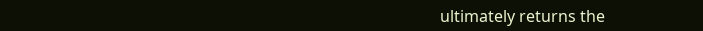ultimately returns the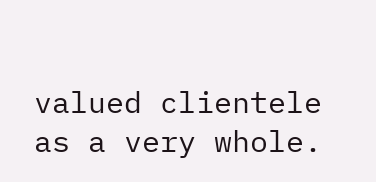valued clientele as a very whole.